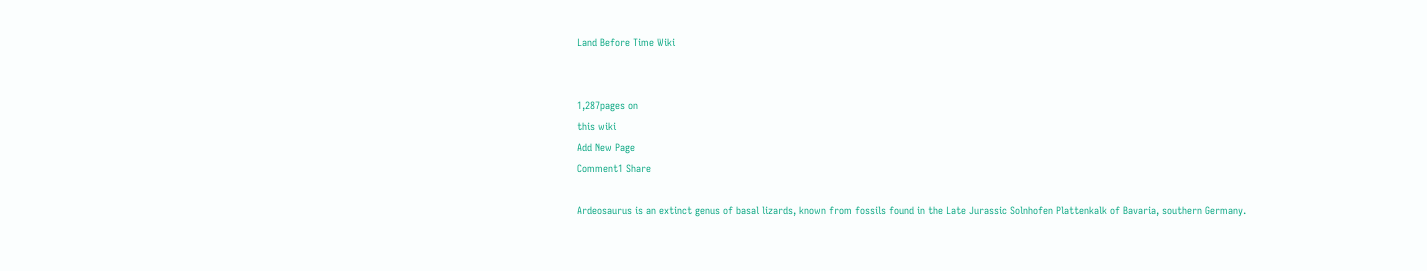Land Before Time Wiki


1,287pages on
this wiki
Add New Page
Comment1 Share

Ardeosaurus is an extinct genus of basal lizards, known from fossils found in the Late Jurassic Solnhofen Plattenkalk of Bavaria, southern Germany.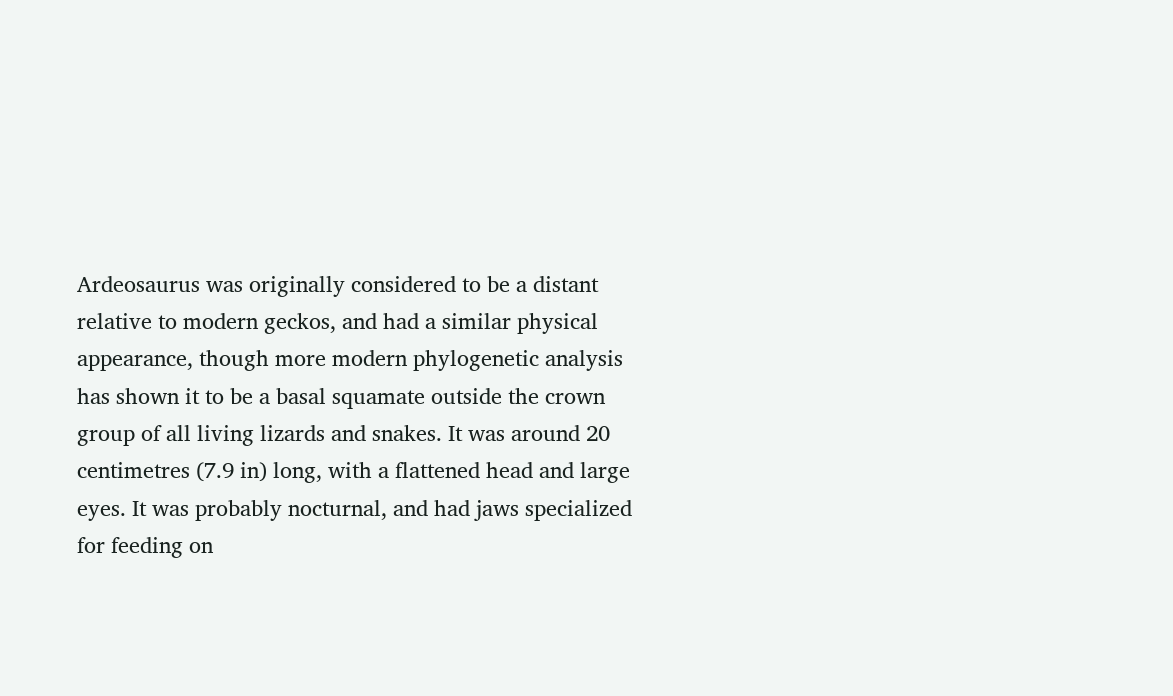Ardeosaurus was originally considered to be a distant relative to modern geckos, and had a similar physical appearance, though more modern phylogenetic analysis has shown it to be a basal squamate outside the crown group of all living lizards and snakes. It was around 20 centimetres (7.9 in) long, with a flattened head and large eyes. It was probably nocturnal, and had jaws specialized for feeding on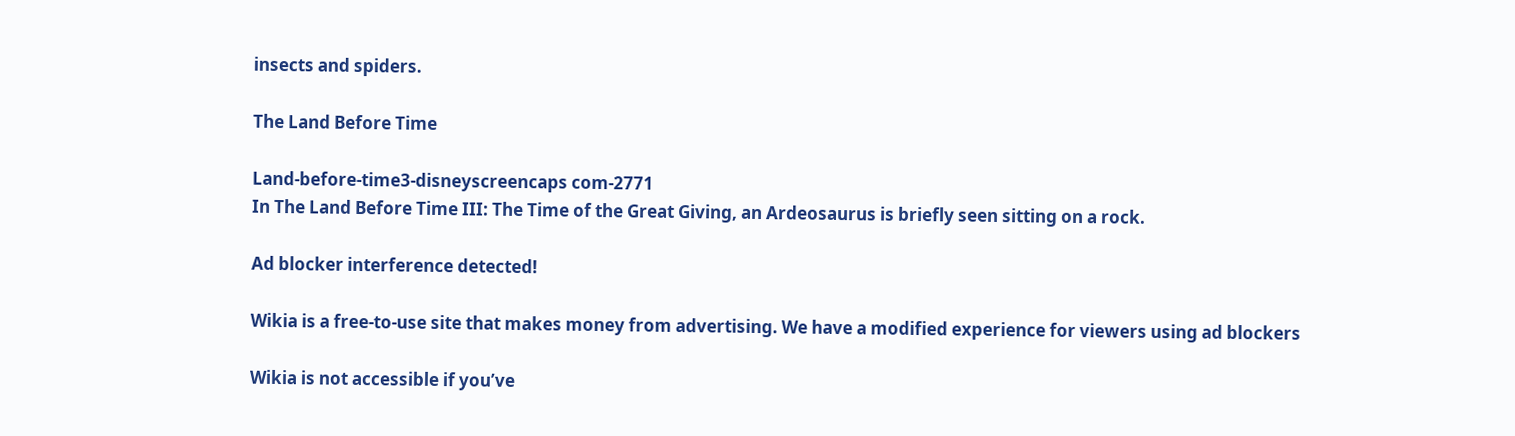insects and spiders.

The Land Before Time

Land-before-time3-disneyscreencaps com-2771
In The Land Before Time III: The Time of the Great Giving, an Ardeosaurus is briefly seen sitting on a rock.

Ad blocker interference detected!

Wikia is a free-to-use site that makes money from advertising. We have a modified experience for viewers using ad blockers

Wikia is not accessible if you’ve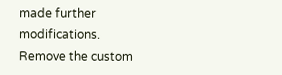made further modifications. Remove the custom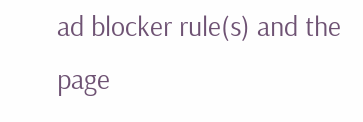ad blocker rule(s) and the page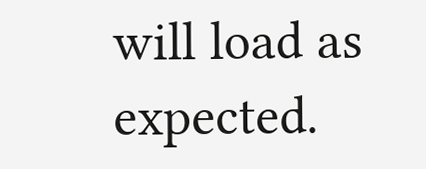will load as expected.